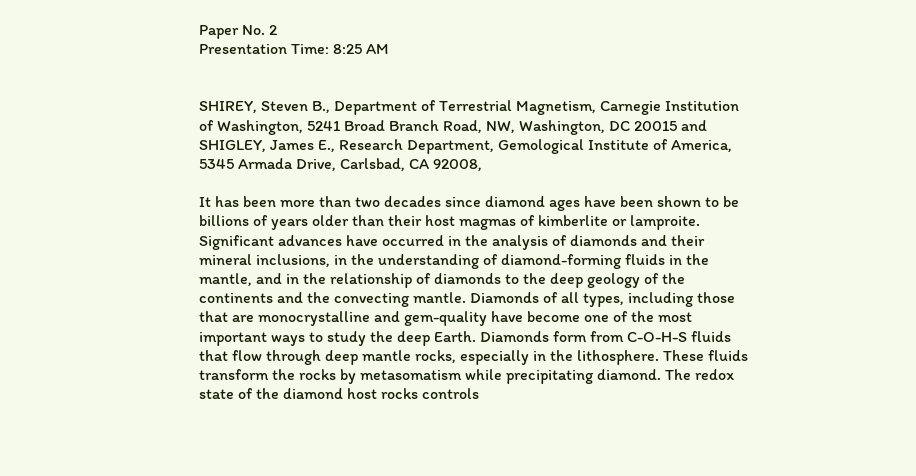Paper No. 2
Presentation Time: 8:25 AM


SHIREY, Steven B., Department of Terrestrial Magnetism, Carnegie Institution of Washington, 5241 Broad Branch Road, NW, Washington, DC 20015 and SHIGLEY, James E., Research Department, Gemological Institute of America, 5345 Armada Drive, Carlsbad, CA 92008,

It has been more than two decades since diamond ages have been shown to be billions of years older than their host magmas of kimberlite or lamproite. Significant advances have occurred in the analysis of diamonds and their mineral inclusions, in the understanding of diamond-forming fluids in the mantle, and in the relationship of diamonds to the deep geology of the continents and the convecting mantle. Diamonds of all types, including those that are monocrystalline and gem-quality have become one of the most important ways to study the deep Earth. Diamonds form from C-O-H-S fluids that flow through deep mantle rocks, especially in the lithosphere. These fluids transform the rocks by metasomatism while precipitating diamond. The redox state of the diamond host rocks controls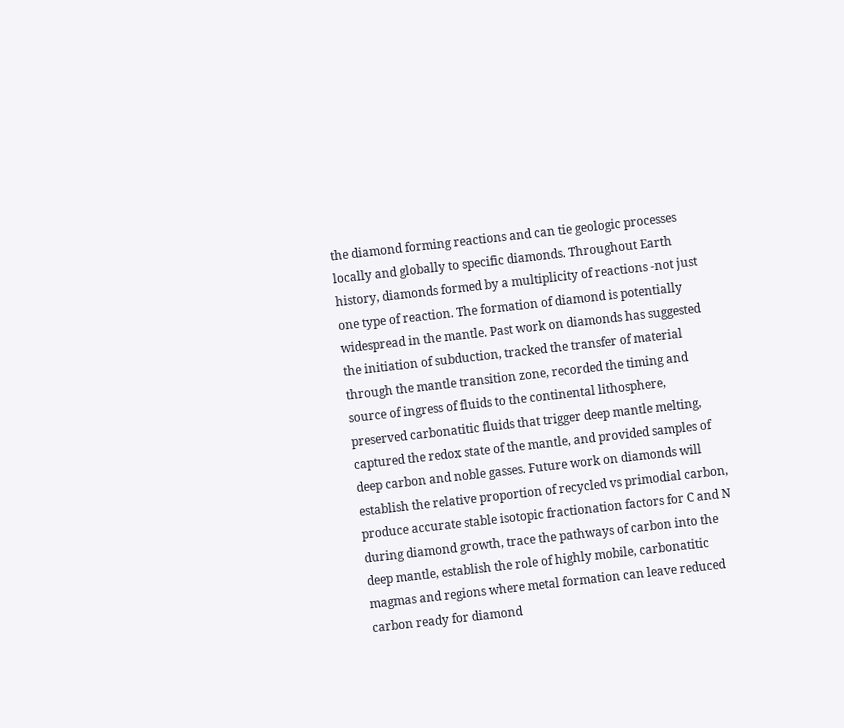the diamond forming reactions and can tie geologic processes locally and globally to specific diamonds. Throughout Earth history, diamonds formed by a multiplicity of reactions -not just one type of reaction. The formation of diamond is potentially widespread in the mantle. Past work on diamonds has suggested the initiation of subduction, tracked the transfer of material through the mantle transition zone, recorded the timing and source of ingress of fluids to the continental lithosphere, preserved carbonatitic fluids that trigger deep mantle melting, captured the redox state of the mantle, and provided samples of deep carbon and noble gasses. Future work on diamonds will establish the relative proportion of recycled vs primodial carbon, produce accurate stable isotopic fractionation factors for C and N during diamond growth, trace the pathways of carbon into the deep mantle, establish the role of highly mobile, carbonatitic magmas and regions where metal formation can leave reduced carbon ready for diamond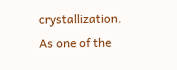crystallization. As one of the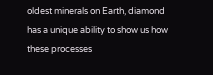oldest minerals on Earth, diamond has a unique ability to show us how these processes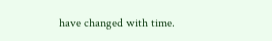have changed with time.